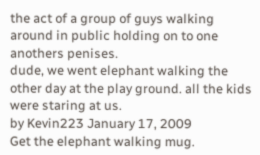the act of a group of guys walking around in public holding on to one anothers penises.
dude, we went elephant walking the other day at the play ground. all the kids were staring at us.
by Kevin223 January 17, 2009
Get the elephant walking mug.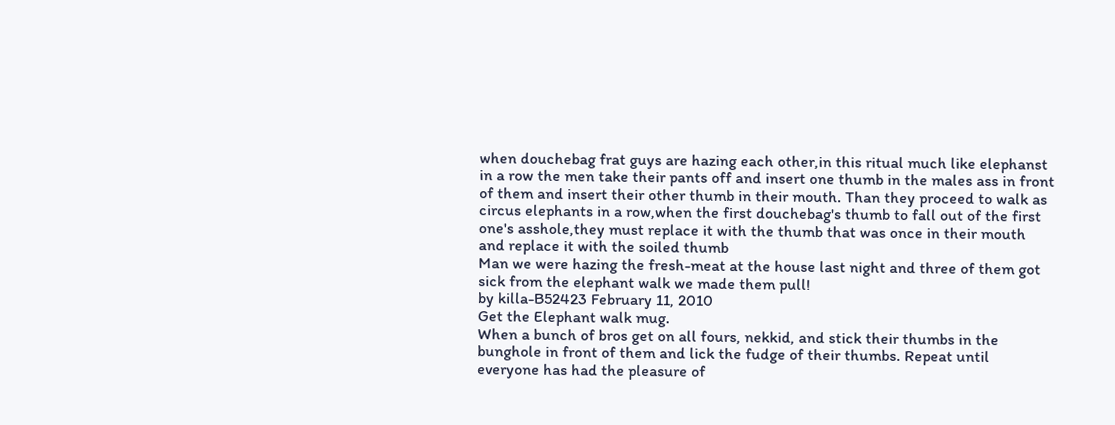when douchebag frat guys are hazing each other,in this ritual much like elephanst in a row the men take their pants off and insert one thumb in the males ass in front of them and insert their other thumb in their mouth. Than they proceed to walk as circus elephants in a row,when the first douchebag's thumb to fall out of the first one's asshole,they must replace it with the thumb that was once in their mouth and replace it with the soiled thumb
Man we were hazing the fresh-meat at the house last night and three of them got sick from the elephant walk we made them pull!
by killa-B52423 February 11, 2010
Get the Elephant walk mug.
When a bunch of bros get on all fours, nekkid, and stick their thumbs in the bunghole in front of them and lick the fudge of their thumbs. Repeat until everyone has had the pleasure of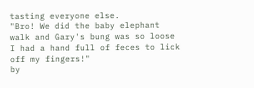tasting everyone else.
"Bro! We did the baby elephant walk and Gary's bung was so loose I had a hand full of feces to lick off my fingers!"
by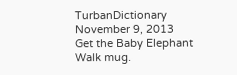TurbanDictionary November 9, 2013
Get the Baby Elephant Walk mug.